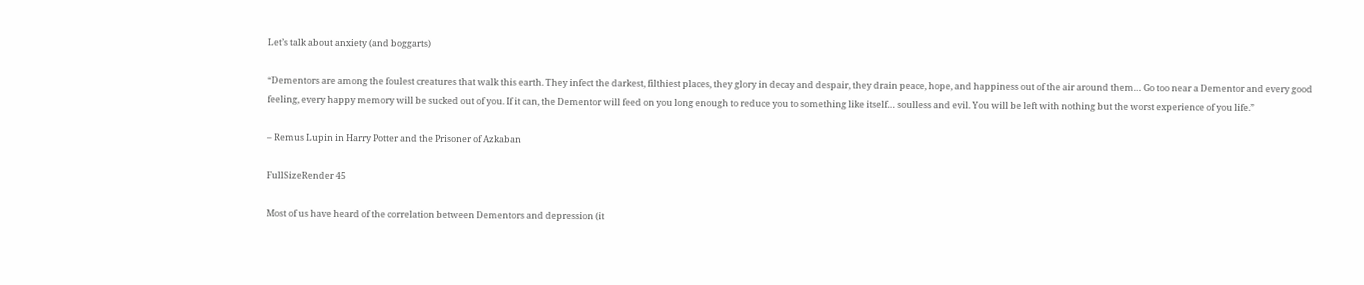Let’s talk about anxiety (and boggarts)

“Dementors are among the foulest creatures that walk this earth. They infect the darkest, filthiest places, they glory in decay and despair, they drain peace, hope, and happiness out of the air around them… Go too near a Dementor and every good feeling, every happy memory will be sucked out of you. If it can, the Dementor will feed on you long enough to reduce you to something like itself… soulless and evil. You will be left with nothing but the worst experience of you life.”

– Remus Lupin in Harry Potter and the Prisoner of Azkaban

FullSizeRender 45

Most of us have heard of the correlation between Dementors and depression (it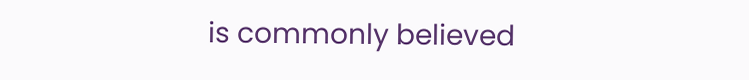is commonly believed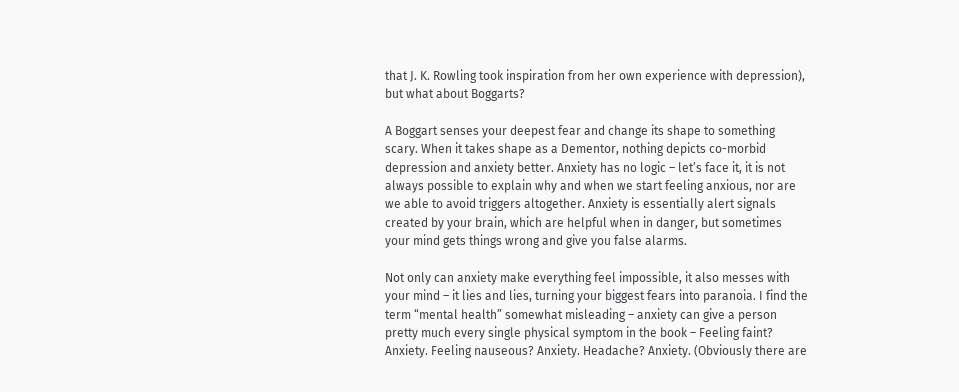that J. K. Rowling took inspiration from her own experience with depression), but what about Boggarts?

A Boggart senses your deepest fear and change its shape to something scary. When it takes shape as a Dementor, nothing depicts co-morbid depression and anxiety better. Anxiety has no logic – let’s face it, it is not always possible to explain why and when we start feeling anxious, nor are we able to avoid triggers altogether. Anxiety is essentially alert signals created by your brain, which are helpful when in danger, but sometimes your mind gets things wrong and give you false alarms.

Not only can anxiety make everything feel impossible, it also messes with your mind – it lies and lies, turning your biggest fears into paranoia. I find the term “mental health” somewhat misleading – anxiety can give a person pretty much every single physical symptom in the book – Feeling faint? Anxiety. Feeling nauseous? Anxiety. Headache? Anxiety. (Obviously there are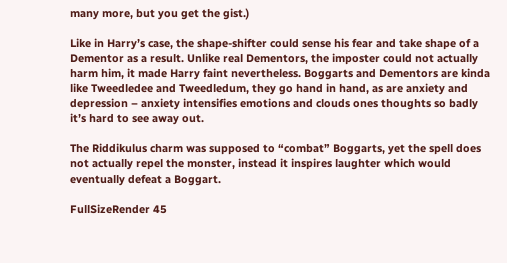many more, but you get the gist.)

Like in Harry’s case, the shape-shifter could sense his fear and take shape of a Dementor as a result. Unlike real Dementors, the imposter could not actually harm him, it made Harry faint nevertheless. Boggarts and Dementors are kinda like Tweedledee and Tweedledum, they go hand in hand, as are anxiety and depression – anxiety intensifies emotions and clouds ones thoughts so badly it’s hard to see away out.

The Riddikulus charm was supposed to “combat” Boggarts, yet the spell does not actually repel the monster, instead it inspires laughter which would eventually defeat a Boggart.

FullSizeRender 45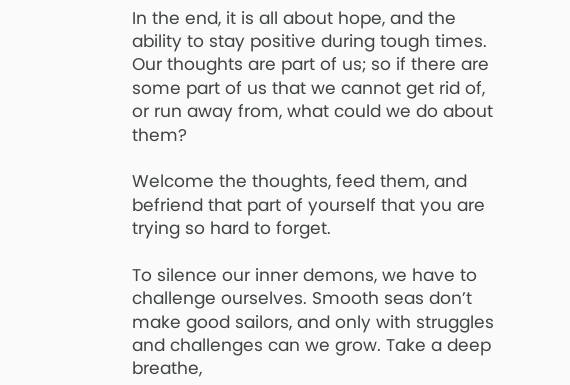In the end, it is all about hope, and the ability to stay positive during tough times. Our thoughts are part of us; so if there are some part of us that we cannot get rid of, or run away from, what could we do about them?

Welcome the thoughts, feed them, and befriend that part of yourself that you are trying so hard to forget.

To silence our inner demons, we have to challenge ourselves. Smooth seas don’t make good sailors, and only with struggles and challenges can we grow. Take a deep breathe,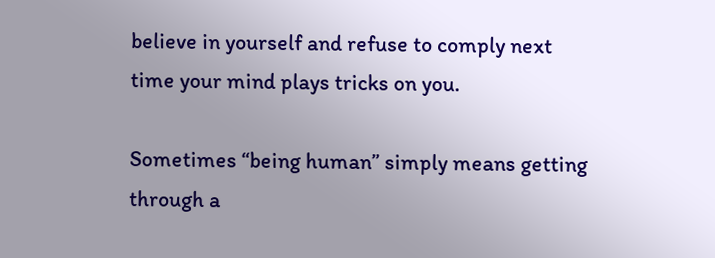believe in yourself and refuse to comply next time your mind plays tricks on you.

Sometimes “being human” simply means getting through a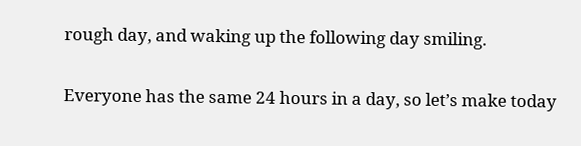rough day, and waking up the following day smiling.

Everyone has the same 24 hours in a day, so let’s make today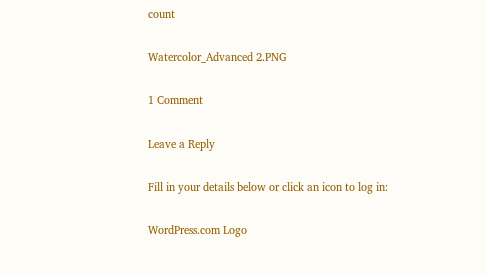count

Watercolor_Advanced 2.PNG

1 Comment

Leave a Reply

Fill in your details below or click an icon to log in:

WordPress.com Logo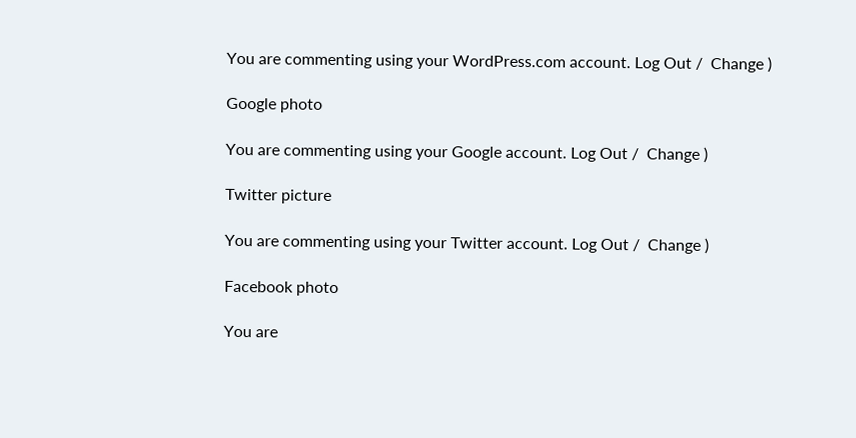You are commenting using your WordPress.com account. Log Out /  Change )

Google photo

You are commenting using your Google account. Log Out /  Change )

Twitter picture

You are commenting using your Twitter account. Log Out /  Change )

Facebook photo

You are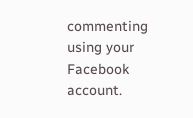commenting using your Facebook account.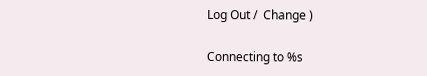Log Out /  Change )

Connecting to %s